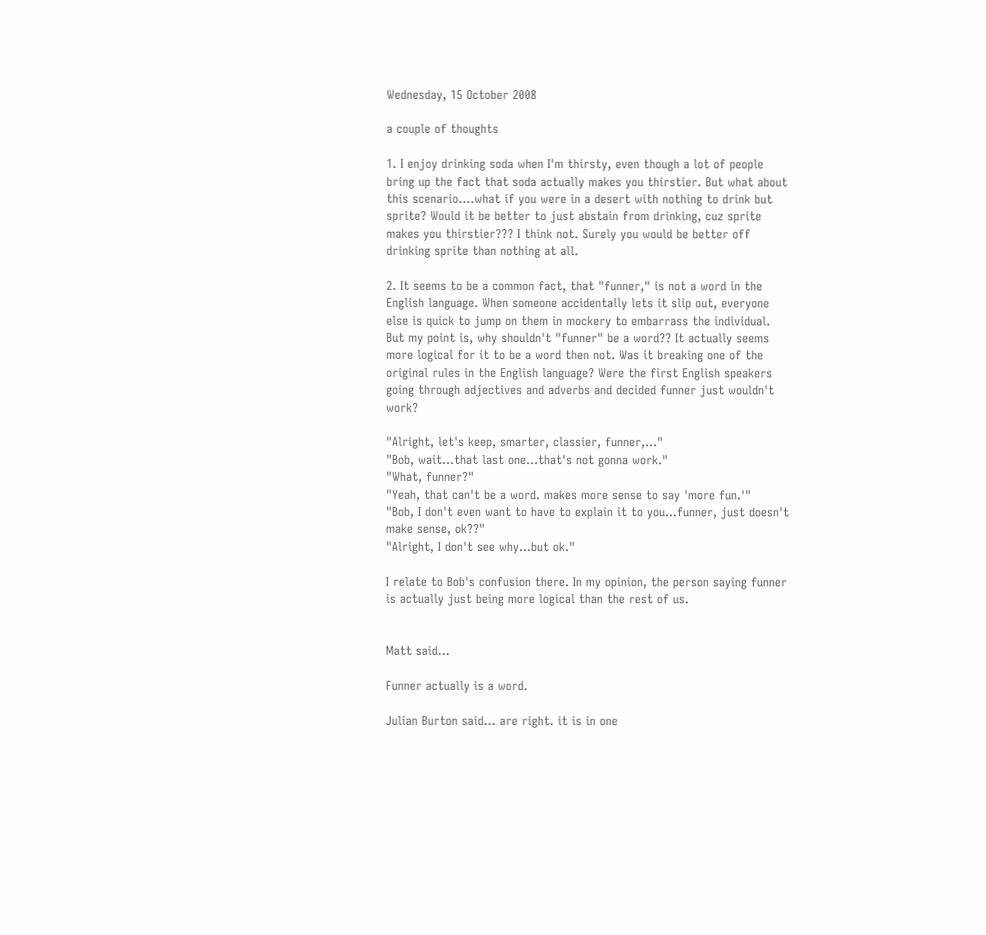Wednesday, 15 October 2008

a couple of thoughts

1. I enjoy drinking soda when I'm thirsty, even though a lot of people bring up the fact that soda actually makes you thirstier. But what about this scenario....what if you were in a desert with nothing to drink but sprite? Would it be better to just abstain from drinking, cuz sprite makes you thirstier??? I think not. Surely you would be better off drinking sprite than nothing at all.

2. It seems to be a common fact, that "funner," is not a word in the English language. When someone accidentally lets it slip out, everyone else is quick to jump on them in mockery to embarrass the individual. But my point is, why shouldn't "funner" be a word?? It actually seems more logical for it to be a word then not. Was it breaking one of the original rules in the English language? Were the first English speakers going through adjectives and adverbs and decided funner just wouldn't work?

"Alright, let's keep, smarter, classier, funner,..."
"Bob, wait...that last one...that's not gonna work."
"What, funner?"
"Yeah, that can't be a word. makes more sense to say 'more fun.'"
"Bob, I don't even want to have to explain it to you...funner, just doesn't make sense, ok??"
"Alright, I don't see why...but ok."

I relate to Bob's confusion there. In my opinion, the person saying funner is actually just being more logical than the rest of us.


Matt said...

Funner actually is a word.

Julian Burton said... are right. it is in one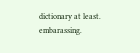dictionary at least. embarassing.